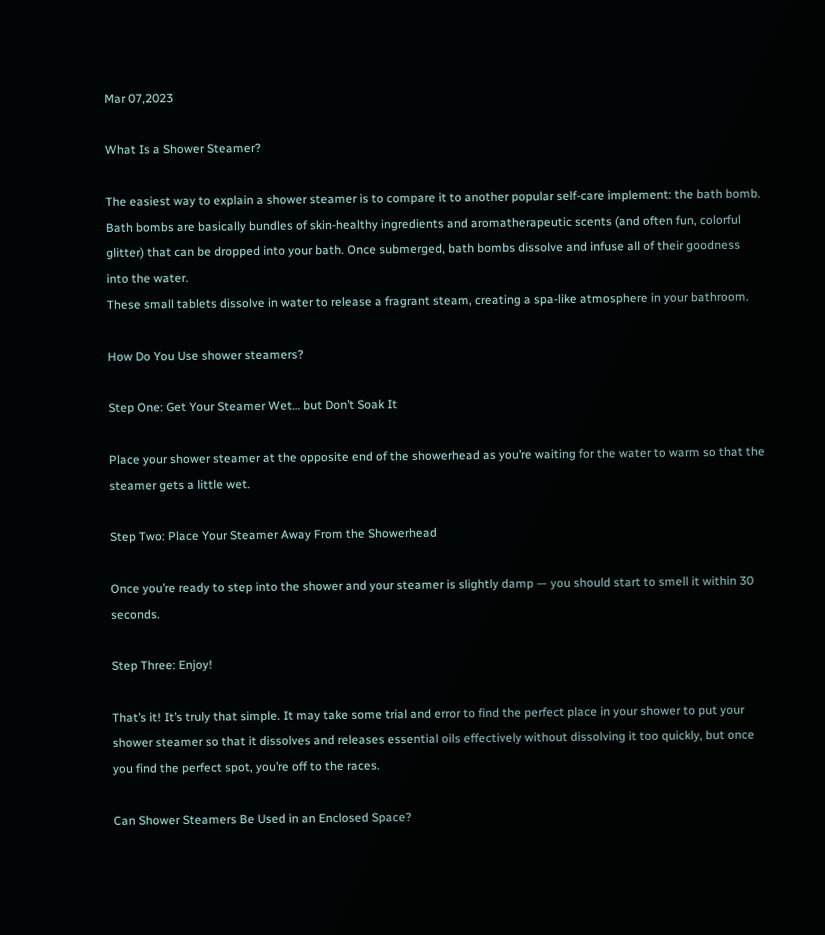Mar 07,2023

What Is a Shower Steamer?

The easiest way to explain a shower steamer is to compare it to another popular self-care implement: the bath bomb. Bath bombs are basically bundles of skin-healthy ingredients and aromatherapeutic scents (and often fun, colorful glitter) that can be dropped into your bath. Once submerged, bath bombs dissolve and infuse all of their goodness into the water.
These small tablets dissolve in water to release a fragrant steam, creating a spa-like atmosphere in your bathroom.

How Do You Use shower steamers?

Step One: Get Your Steamer Wet… but Don’t Soak It

Place your shower steamer at the opposite end of the showerhead as you’re waiting for the water to warm so that the steamer gets a little wet.

Step Two: Place Your Steamer Away From the Showerhead

Once you’re ready to step into the shower and your steamer is slightly damp — you should start to smell it within 30 seconds.

Step Three: Enjoy!

That’s it! It’s truly that simple. It may take some trial and error to find the perfect place in your shower to put your shower steamer so that it dissolves and releases essential oils effectively without dissolving it too quickly, but once you find the perfect spot, you’re off to the races.

Can Shower Steamers Be Used in an Enclosed Space?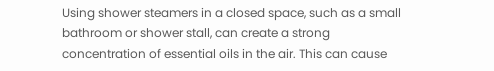Using shower steamers in a closed space, such as a small bathroom or shower stall, can create a strong concentration of essential oils in the air. This can cause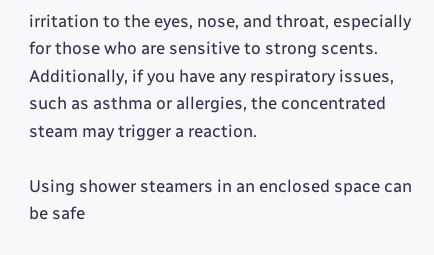irritation to the eyes, nose, and throat, especially for those who are sensitive to strong scents. Additionally, if you have any respiratory issues, such as asthma or allergies, the concentrated steam may trigger a reaction.

Using shower steamers in an enclosed space can be safe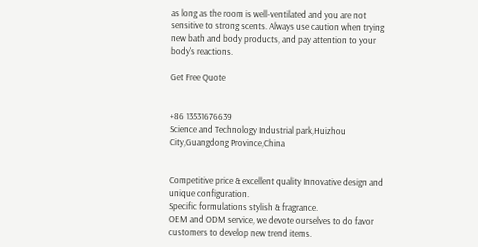as long as the room is well-ventilated and you are not sensitive to strong scents. Always use caution when trying new bath and body products, and pay attention to your body's reactions.

Get Free Quote


+86 13531676639
Science and Technology Industrial park,Huizhou City,Guangdong Province,China


Competitive price & excellent quality Innovative design and unique configuration.
Specific formulations stylish & fragrance.
OEM and ODM service, we devote ourselves to do favor customers to develop new trend items.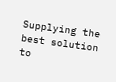Supplying the best solution to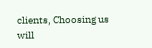clients, Choosing us will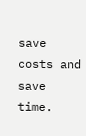save costs and save time.